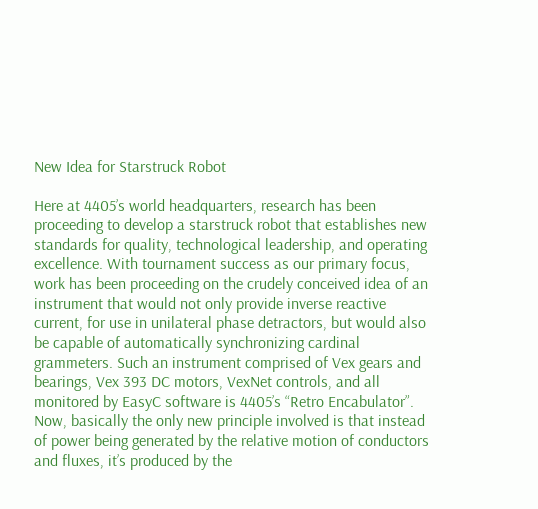New Idea for Starstruck Robot

Here at 4405’s world headquarters, research has been proceeding to develop a starstruck robot that establishes new standards for quality, technological leadership, and operating excellence. With tournament success as our primary focus, work has been proceeding on the crudely conceived idea of an instrument that would not only provide inverse reactive current, for use in unilateral phase detractors, but would also be capable of automatically synchronizing cardinal grammeters. Such an instrument comprised of Vex gears and bearings, Vex 393 DC motors, VexNet controls, and all monitored by EasyC software is 4405’s “Retro Encabulator”.
Now, basically the only new principle involved is that instead of power being generated by the relative motion of conductors and fluxes, it’s produced by the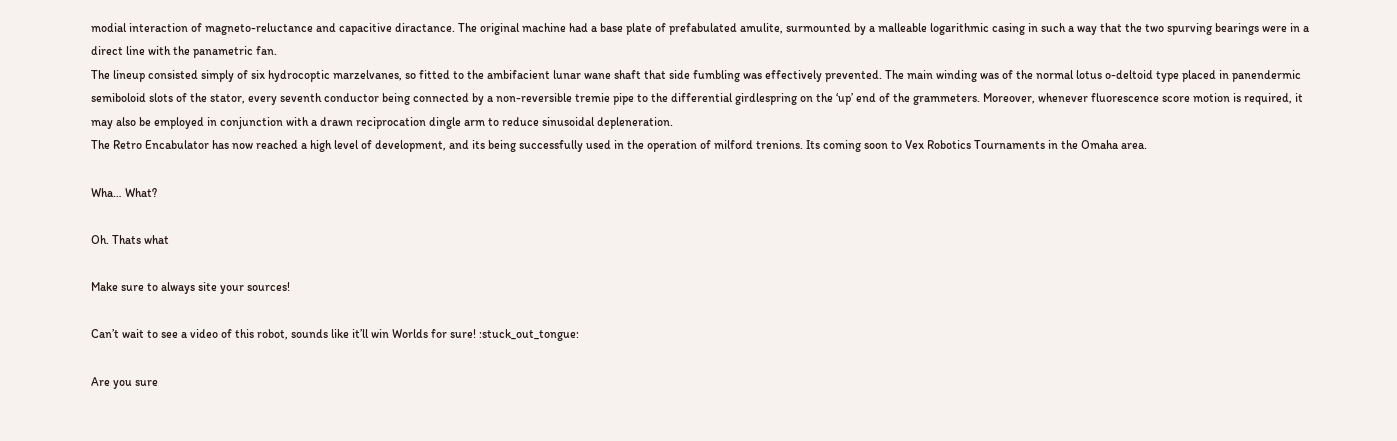modial interaction of magneto-reluctance and capacitive diractance. The original machine had a base plate of prefabulated amulite, surmounted by a malleable logarithmic casing in such a way that the two spurving bearings were in a direct line with the panametric fan.
The lineup consisted simply of six hydrocoptic marzelvanes, so fitted to the ambifacient lunar wane shaft that side fumbling was effectively prevented. The main winding was of the normal lotus o-deltoid type placed in panendermic semiboloid slots of the stator, every seventh conductor being connected by a non-reversible tremie pipe to the differential girdlespring on the ‘up’ end of the grammeters. Moreover, whenever fluorescence score motion is required, it may also be employed in conjunction with a drawn reciprocation dingle arm to reduce sinusoidal depleneration.
The Retro Encabulator has now reached a high level of development, and its being successfully used in the operation of milford trenions. Its coming soon to Vex Robotics Tournaments in the Omaha area.

Wha… What?

Oh. Thats what

Make sure to always site your sources!

Can’t wait to see a video of this robot, sounds like it’ll win Worlds for sure! :stuck_out_tongue:

Are you sure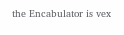the Encabulator is vex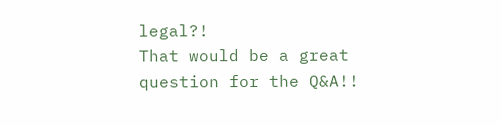legal?!
That would be a great question for the Q&A!!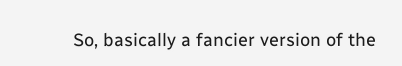So, basically a fancier version of the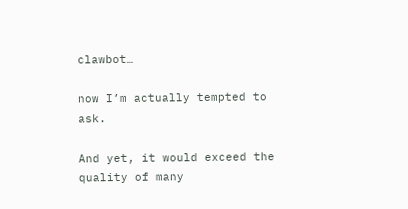clawbot…

now I’m actually tempted to ask.

And yet, it would exceed the quality of many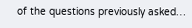of the questions previously asked…